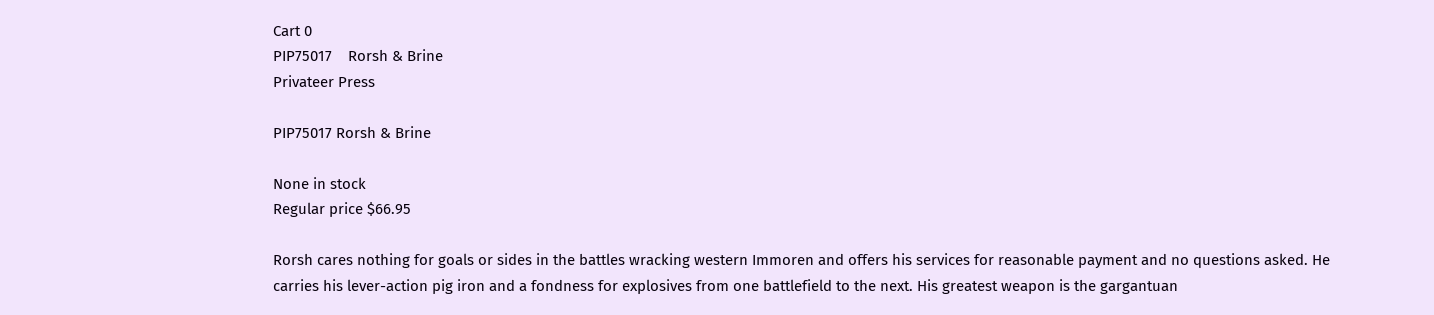Cart 0
PIP75017    Rorsh & Brine
Privateer Press

PIP75017 Rorsh & Brine

None in stock
Regular price $66.95

Rorsh cares nothing for goals or sides in the battles wracking western Immoren and offers his services for reasonable payment and no questions asked. He carries his lever-action pig iron and a fondness for explosives from one battlefield to the next. His greatest weapon is the gargantuan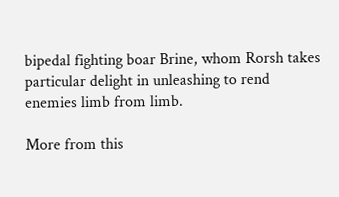bipedal fighting boar Brine, whom Rorsh takes particular delight in unleashing to rend enemies limb from limb.

More from this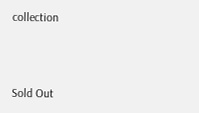collection



Sold Out